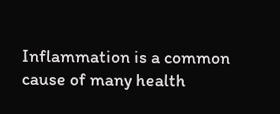Inflammation is a common cause of many health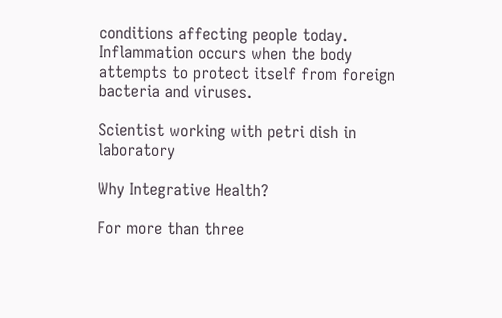conditions affecting people today. Inflammation occurs when the body attempts to protect itself from foreign bacteria and viruses.

Scientist working with petri dish in laboratory

Why Integrative Health?

For more than three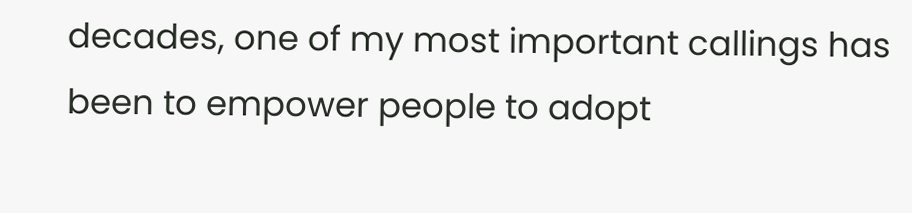decades, one of my most important callings has been to empower people to adopt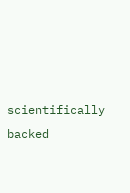scientifically backed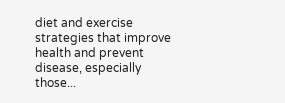diet and exercise strategies that improve health and prevent disease, especially those...